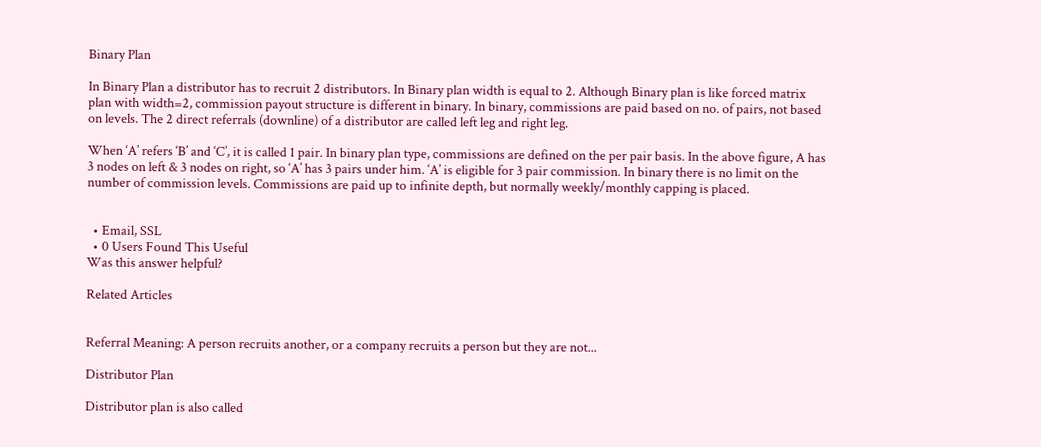Binary Plan

In Binary Plan a distributor has to recruit 2 distributors. In Binary plan width is equal to 2. Although Binary plan is like forced matrix plan with width=2, commission payout structure is different in binary. In binary, commissions are paid based on no. of pairs, not based on levels. The 2 direct referrals (downline) of a distributor are called left leg and right leg.

When ‘A’ refers ‘B’ and ‘C’, it is called 1 pair. In binary plan type, commissions are defined on the per pair basis. In the above figure, A has 3 nodes on left & 3 nodes on right, so ‘A’ has 3 pairs under him. ‘A’ is eligible for 3 pair commission. In binary there is no limit on the number of commission levels. Commissions are paid up to infinite depth, but normally weekly/monthly capping is placed.


  • Email, SSL
  • 0 Users Found This Useful
Was this answer helpful?

Related Articles


Referral Meaning: A person recruits another, or a company recruits a person but they are not...

Distributor Plan

Distributor plan is also called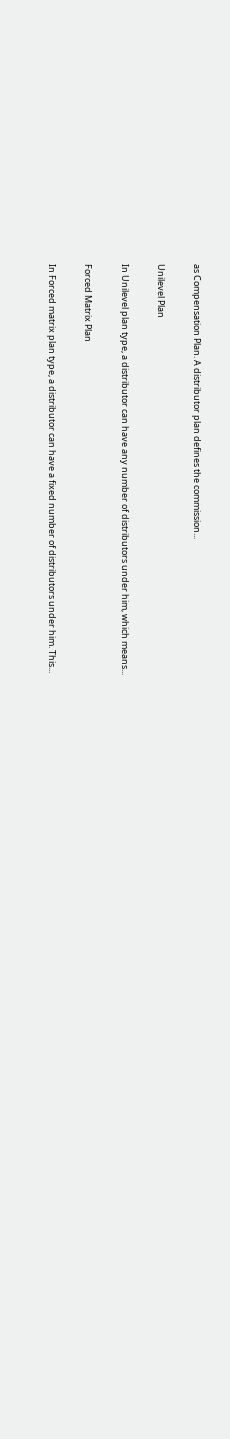as Compensation Plan. A distributor plan defines the commission...

Unilevel Plan

In Unilevel plan type, a distributor can have any number of distributors under him, which means...

Forced Matrix Plan

In Forced matrix plan type, a distributor can have a fixed number of distributors under him. This...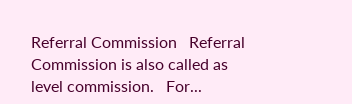Referral Commission   Referral Commission is also called as level commission.   For...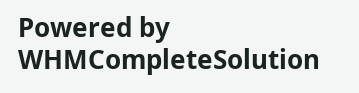Powered by WHMCompleteSolution